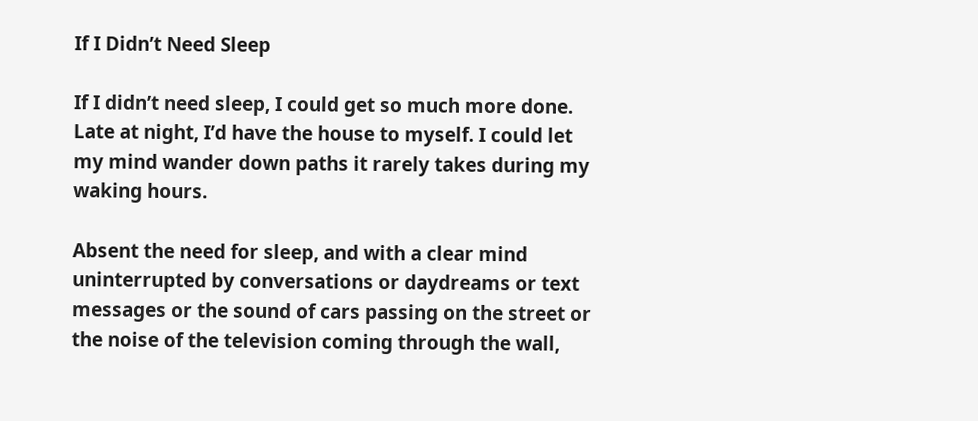If I Didn’t Need Sleep

If I didn’t need sleep, I could get so much more done. Late at night, I’d have the house to myself. I could let my mind wander down paths it rarely takes during my waking hours.

Absent the need for sleep, and with a clear mind uninterrupted by conversations or daydreams or text messages or the sound of cars passing on the street or the noise of the television coming through the wall,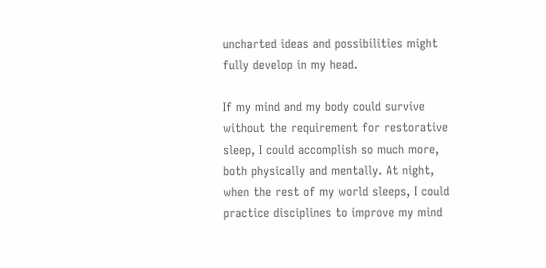uncharted ideas and possibilities might fully develop in my head.

If my mind and my body could survive without the requirement for restorative sleep, I could accomplish so much more, both physically and mentally. At night, when the rest of my world sleeps, I could practice disciplines to improve my mind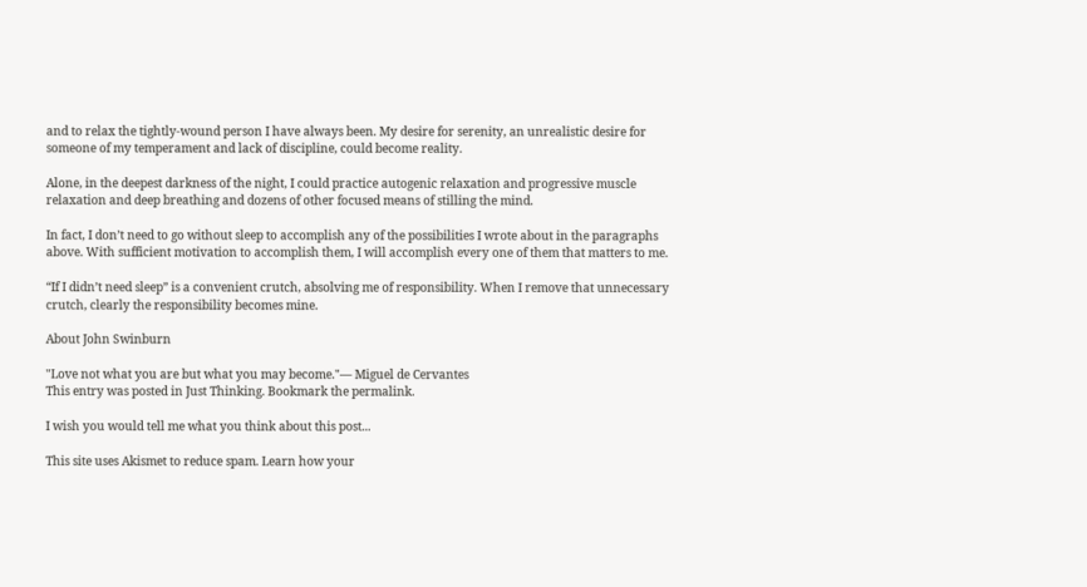and to relax the tightly-wound person I have always been. My desire for serenity, an unrealistic desire for someone of my temperament and lack of discipline, could become reality.

Alone, in the deepest darkness of the night, I could practice autogenic relaxation and progressive muscle relaxation and deep breathing and dozens of other focused means of stilling the mind.

In fact, I don’t need to go without sleep to accomplish any of the possibilities I wrote about in the paragraphs above. With sufficient motivation to accomplish them, I will accomplish every one of them that matters to me.

“If I didn’t need sleep” is a convenient crutch, absolving me of responsibility. When I remove that unnecessary crutch, clearly the responsibility becomes mine.

About John Swinburn

"Love not what you are but what you may become."― Miguel de Cervantes
This entry was posted in Just Thinking. Bookmark the permalink.

I wish you would tell me what you think about this post...

This site uses Akismet to reduce spam. Learn how your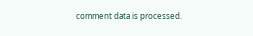comment data is processed.